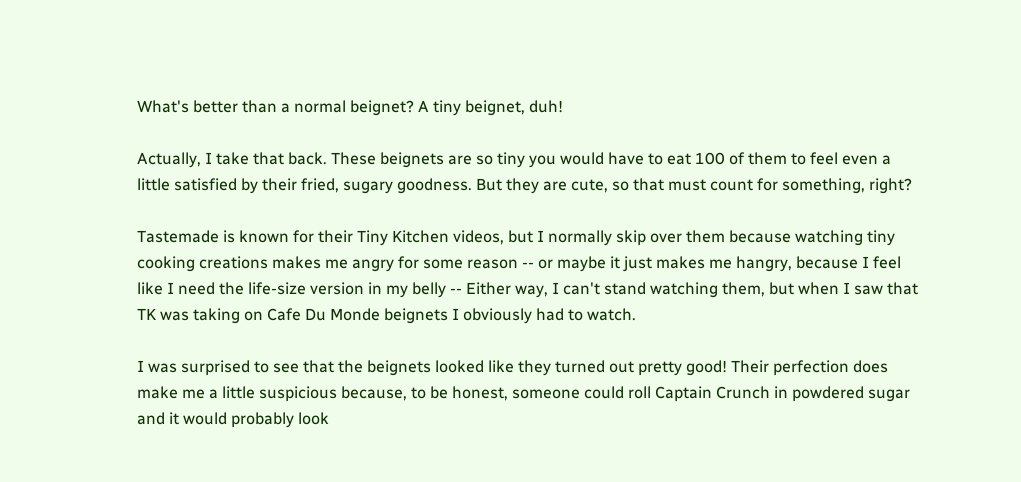What's better than a normal beignet? A tiny beignet, duh!

Actually, I take that back. These beignets are so tiny you would have to eat 100 of them to feel even a little satisfied by their fried, sugary goodness. But they are cute, so that must count for something, right?

Tastemade is known for their Tiny Kitchen videos, but I normally skip over them because watching tiny cooking creations makes me angry for some reason -- or maybe it just makes me hangry, because I feel like I need the life-size version in my belly -- Either way, I can't stand watching them, but when I saw that TK was taking on Cafe Du Monde beignets I obviously had to watch.

I was surprised to see that the beignets looked like they turned out pretty good! Their perfection does make me a little suspicious because, to be honest, someone could roll Captain Crunch in powdered sugar and it would probably look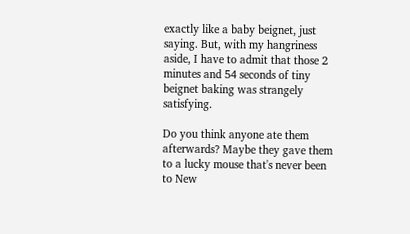exactly like a baby beignet, just saying. But, with my hangriness aside, I have to admit that those 2 minutes and 54 seconds of tiny beignet baking was strangely satisfying.

Do you think anyone ate them afterwards? Maybe they gave them to a lucky mouse that's never been to New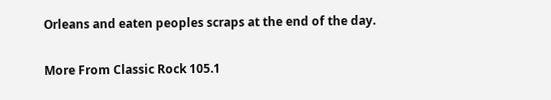Orleans and eaten peoples scraps at the end of the day.

More From Classic Rock 105.1